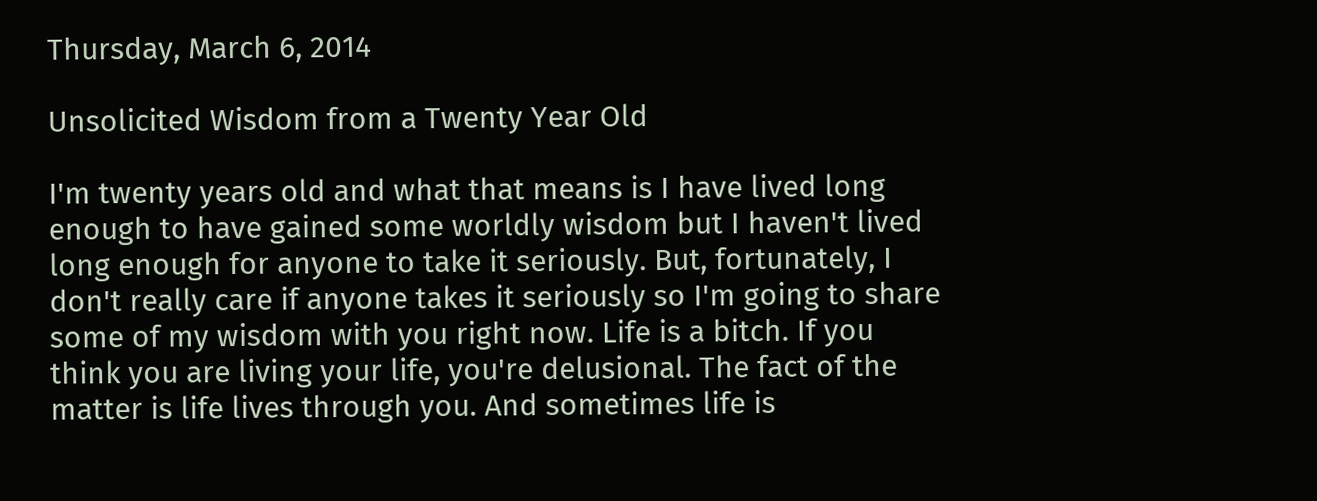Thursday, March 6, 2014

Unsolicited Wisdom from a Twenty Year Old

I'm twenty years old and what that means is I have lived long enough to have gained some worldly wisdom but I haven't lived long enough for anyone to take it seriously. But, fortunately, I don't really care if anyone takes it seriously so I'm going to share some of my wisdom with you right now. Life is a bitch. If you think you are living your life, you're delusional. The fact of the matter is life lives through you. And sometimes life is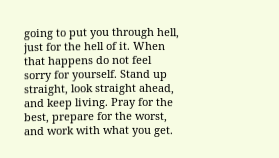going to put you through hell, just for the hell of it. When that happens do not feel sorry for yourself. Stand up straight, look straight ahead, and keep living. Pray for the best, prepare for the worst, and work with what you get.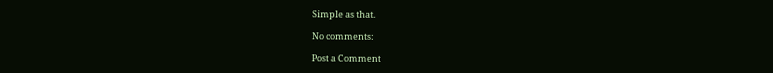Simple as that.

No comments:

Post a Comment